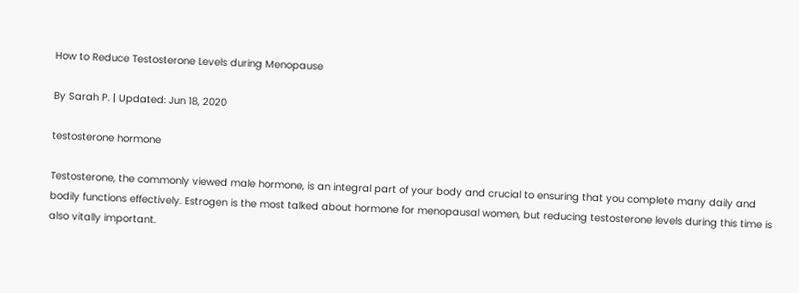How to Reduce Testosterone Levels during Menopause

By Sarah P. | Updated: Jun 18, 2020

testosterone hormone

Testosterone, the commonly viewed male hormone, is an integral part of your body and crucial to ensuring that you complete many daily and bodily functions effectively. Estrogen is the most talked about hormone for menopausal women, but reducing testosterone levels during this time is also vitally important.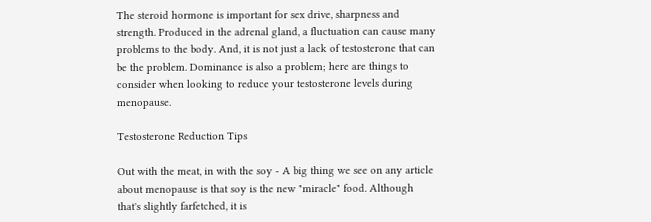The steroid hormone is important for sex drive, sharpness and strength. Produced in the adrenal gland, a fluctuation can cause many problems to the body. And, it is not just a lack of testosterone that can be the problem. Dominance is also a problem; here are things to consider when looking to reduce your testosterone levels during menopause.

Testosterone Reduction Tips

Out with the meat, in with the soy - A big thing we see on any article about menopause is that soy is the new "miracle" food. Although that's slightly farfetched, it is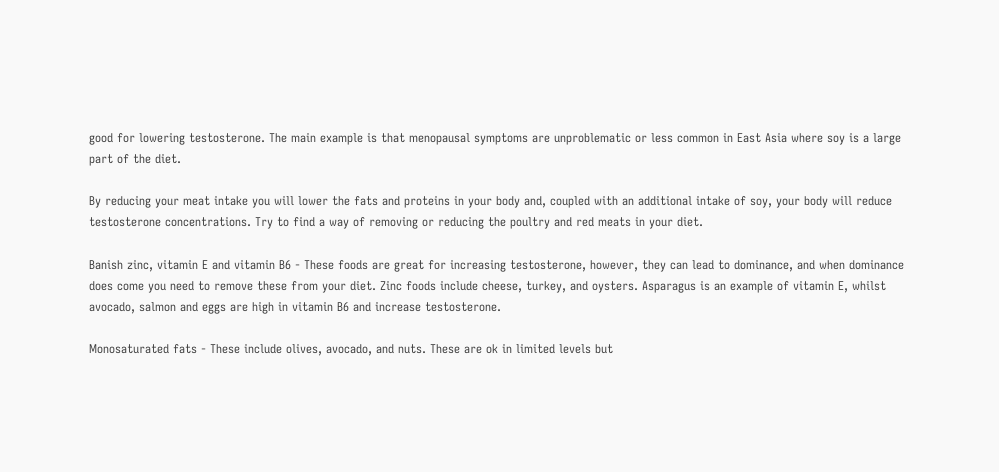good for lowering testosterone. The main example is that menopausal symptoms are unproblematic or less common in East Asia where soy is a large part of the diet.

By reducing your meat intake you will lower the fats and proteins in your body and, coupled with an additional intake of soy, your body will reduce testosterone concentrations. Try to find a way of removing or reducing the poultry and red meats in your diet.

Banish zinc, vitamin E and vitamin B6 - These foods are great for increasing testosterone, however, they can lead to dominance, and when dominance does come you need to remove these from your diet. Zinc foods include cheese, turkey, and oysters. Asparagus is an example of vitamin E, whilst avocado, salmon and eggs are high in vitamin B6 and increase testosterone.

Monosaturated fats - These include olives, avocado, and nuts. These are ok in limited levels but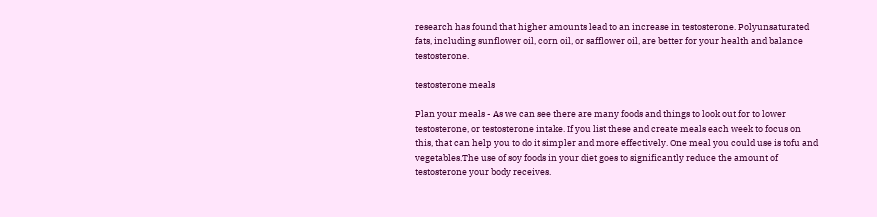research has found that higher amounts lead to an increase in testosterone. Polyunsaturated fats, including sunflower oil, corn oil, or safflower oil, are better for your health and balance testosterone.

testosterone meals

Plan your meals - As we can see there are many foods and things to look out for to lower testosterone, or testosterone intake. If you list these and create meals each week to focus on this, that can help you to do it simpler and more effectively. One meal you could use is tofu and vegetables.The use of soy foods in your diet goes to significantly reduce the amount of testosterone your body receives.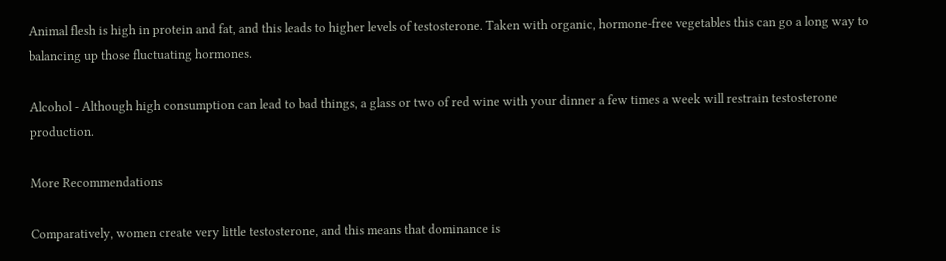Animal flesh is high in protein and fat, and this leads to higher levels of testosterone. Taken with organic, hormone-free vegetables this can go a long way to balancing up those fluctuating hormones.

Alcohol - Although high consumption can lead to bad things, a glass or two of red wine with your dinner a few times a week will restrain testosterone production.

More Recommendations

Comparatively, women create very little testosterone, and this means that dominance is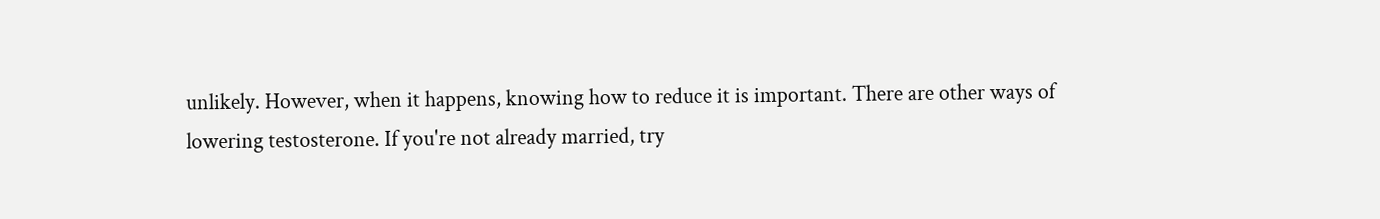unlikely. However, when it happens, knowing how to reduce it is important. There are other ways of lowering testosterone. If you're not already married, try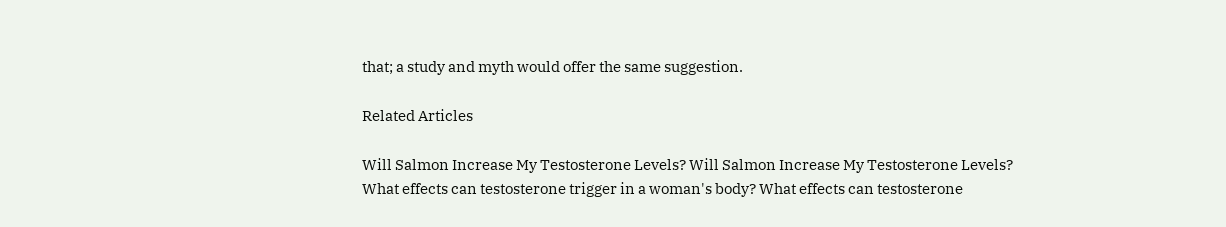that; a study and myth would offer the same suggestion.

Related Articles

Will Salmon Increase My Testosterone Levels? Will Salmon Increase My Testosterone Levels?
What effects can testosterone trigger in a woman's body? What effects can testosterone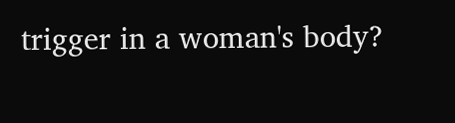trigger in a woman's body?